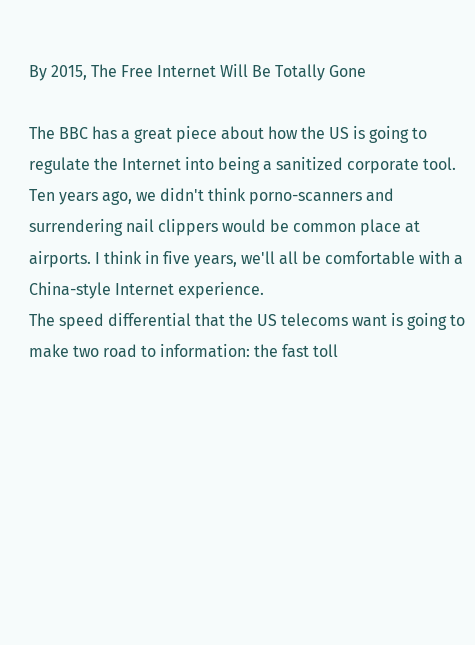By 2015, The Free Internet Will Be Totally Gone

The BBC has a great piece about how the US is going to regulate the Internet into being a sanitized corporate tool. Ten years ago, we didn't think porno-scanners and surrendering nail clippers would be common place at airports. I think in five years, we'll all be comfortable with a China-style Internet experience.
The speed differential that the US telecoms want is going to make two road to information: the fast toll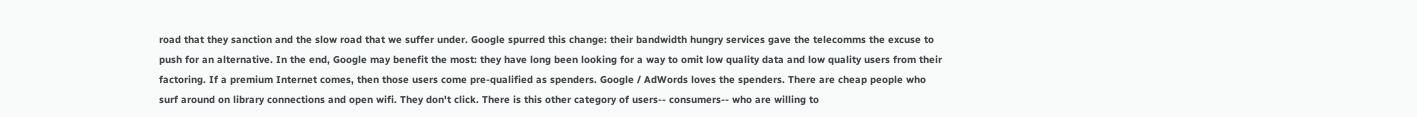road that they sanction and the slow road that we suffer under. Google spurred this change: their bandwidth hungry services gave the telecomms the excuse to push for an alternative. In the end, Google may benefit the most: they have long been looking for a way to omit low quality data and low quality users from their factoring. If a premium Internet comes, then those users come pre-qualified as spenders. Google / AdWords loves the spenders. There are cheap people who surf around on library connections and open wifi. They don't click. There is this other category of users-- consumers-- who are willing to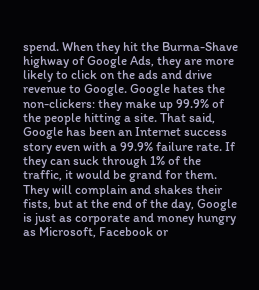spend. When they hit the Burma-Shave highway of Google Ads, they are more likely to click on the ads and drive revenue to Google. Google hates the non-clickers: they make up 99.9% of the people hitting a site. That said, Google has been an Internet success story even with a 99.9% failure rate. If they can suck through 1% of the traffic, it would be grand for them. They will complain and shakes their fists, but at the end of the day, Google is just as corporate and money hungry as Microsoft, Facebook or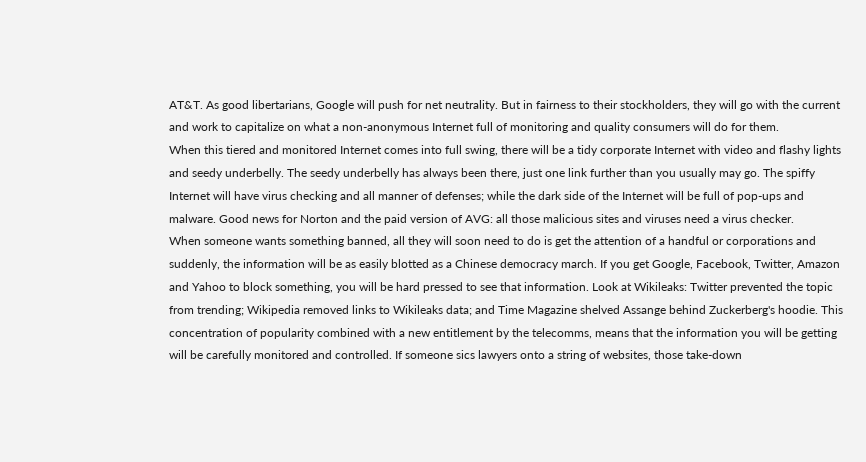AT&T. As good libertarians, Google will push for net neutrality. But in fairness to their stockholders, they will go with the current and work to capitalize on what a non-anonymous Internet full of monitoring and quality consumers will do for them.
When this tiered and monitored Internet comes into full swing, there will be a tidy corporate Internet with video and flashy lights and seedy underbelly. The seedy underbelly has always been there, just one link further than you usually may go. The spiffy Internet will have virus checking and all manner of defenses; while the dark side of the Internet will be full of pop-ups and malware. Good news for Norton and the paid version of AVG: all those malicious sites and viruses need a virus checker.
When someone wants something banned, all they will soon need to do is get the attention of a handful or corporations and suddenly, the information will be as easily blotted as a Chinese democracy march. If you get Google, Facebook, Twitter, Amazon and Yahoo to block something, you will be hard pressed to see that information. Look at Wikileaks: Twitter prevented the topic from trending; Wikipedia removed links to Wikileaks data; and Time Magazine shelved Assange behind Zuckerberg's hoodie. This concentration of popularity combined with a new entitlement by the telecomms, means that the information you will be getting will be carefully monitored and controlled. If someone sics lawyers onto a string of websites, those take-down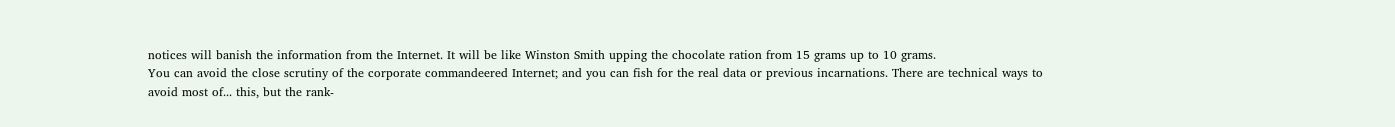notices will banish the information from the Internet. It will be like Winston Smith upping the chocolate ration from 15 grams up to 10 grams.
You can avoid the close scrutiny of the corporate commandeered Internet; and you can fish for the real data or previous incarnations. There are technical ways to avoid most of... this, but the rank-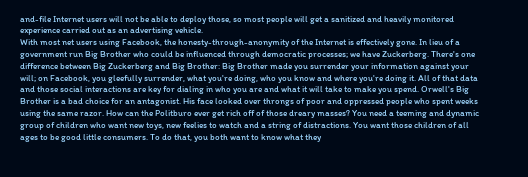and-file Internet users will not be able to deploy those, so most people will get a sanitized and heavily monitored experience carried out as an advertising vehicle.
With most net users using Facebook, the honesty-through-anonymity of the Internet is effectively gone. In lieu of a government run Big Brother who could be influenced through democratic processes; we have Zuckerberg. There's one difference between Big Zuckerberg and Big Brother: Big Brother made you surrender your information against your will; on Facebook, you gleefully surrender, what you're doing, who you know and where you're doing it. All of that data and those social interactions are key for dialing in who you are and what it will take to make you spend. Orwell's Big Brother is a bad choice for an antagonist. His face looked over throngs of poor and oppressed people who spent weeks using the same razor. How can the Politburo ever get rich off of those dreary masses? You need a teeming and dynamic group of children who want new toys, new feelies to watch and a string of distractions. You want those children of all ages to be good little consumers. To do that, you both want to know what they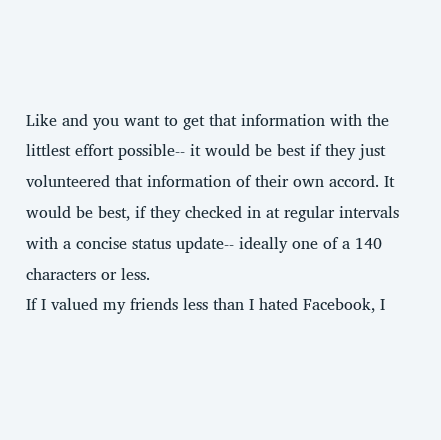Like and you want to get that information with the littlest effort possible-- it would be best if they just volunteered that information of their own accord. It would be best, if they checked in at regular intervals with a concise status update-- ideally one of a 140 characters or less.
If I valued my friends less than I hated Facebook, I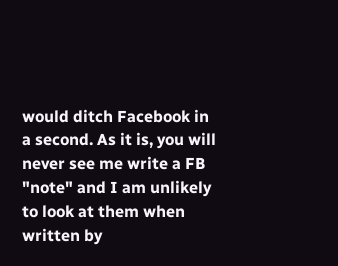would ditch Facebook in a second. As it is, you will never see me write a FB "note" and I am unlikely to look at them when written by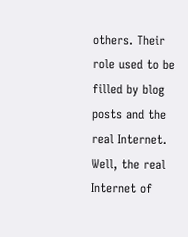others. Their role used to be filled by blog posts and the real Internet.
Well, the real Internet of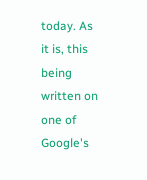today. As it is, this being written on one of Google's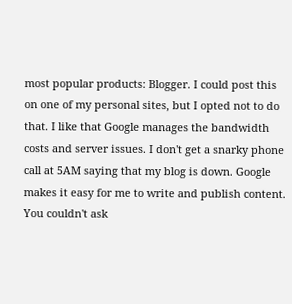most popular products: Blogger. I could post this on one of my personal sites, but I opted not to do that. I like that Google manages the bandwidth costs and server issues. I don't get a snarky phone call at 5AM saying that my blog is down. Google makes it easy for me to write and publish content. You couldn't ask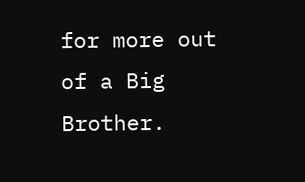for more out of a Big Brother.